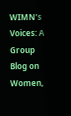WIMN’s Voices: A Group Blog on Women,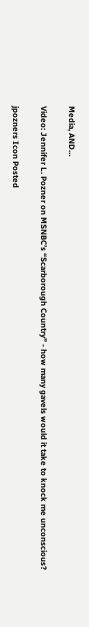Media, AND…

Video: Jennifer L. Pozner on MSNBC’s “Scarborough Country” - how many gavels would it take to knock me unconscious?

jpozners Icon Posted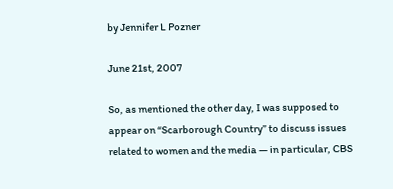by Jennifer L Pozner

June 21st, 2007

So, as mentioned the other day, I was supposed to appear on “Scarborough Country” to discuss issues related to women and the media — in particular, CBS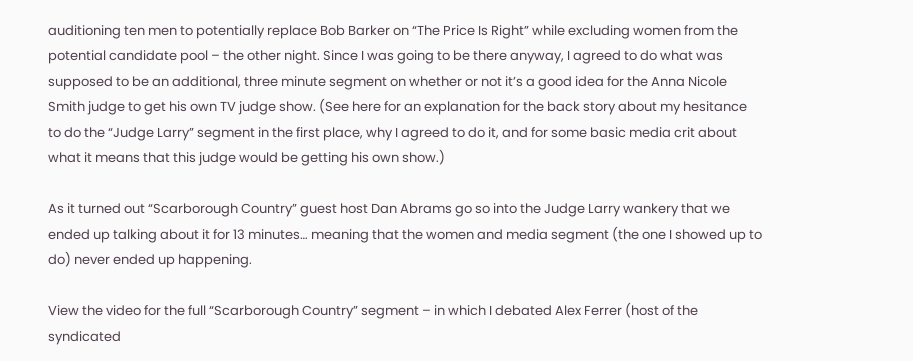auditioning ten men to potentially replace Bob Barker on “The Price Is Right” while excluding women from the potential candidate pool – the other night. Since I was going to be there anyway, I agreed to do what was supposed to be an additional, three minute segment on whether or not it’s a good idea for the Anna Nicole Smith judge to get his own TV judge show. (See here for an explanation for the back story about my hesitance to do the “Judge Larry” segment in the first place, why I agreed to do it, and for some basic media crit about what it means that this judge would be getting his own show.)

As it turned out “Scarborough Country” guest host Dan Abrams go so into the Judge Larry wankery that we ended up talking about it for 13 minutes… meaning that the women and media segment (the one I showed up to do) never ended up happening.

View the video for the full “Scarborough Country” segment – in which I debated Alex Ferrer (host of the syndicated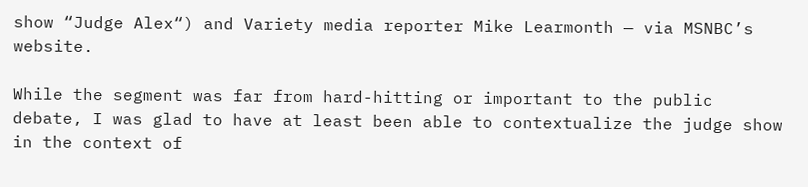show “Judge Alex“) and Variety media reporter Mike Learmonth — via MSNBC’s website.

While the segment was far from hard-hitting or important to the public debate, I was glad to have at least been able to contextualize the judge show in the context of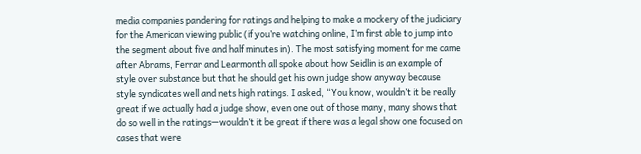media companies pandering for ratings and helping to make a mockery of the judiciary for the American viewing public (if you’re watching online, I’m first able to jump into the segment about five and half minutes in). The most satisfying moment for me came after Abrams, Ferrar and Learmonth all spoke about how Seidlin is an example of style over substance but that he should get his own judge show anyway because style syndicates well and nets high ratings. I asked, “You know, wouldn’t it be really great if we actually had a judge show, even one out of those many, many shows that do so well in the ratings—wouldn’t it be great if there was a legal show one focused on cases that were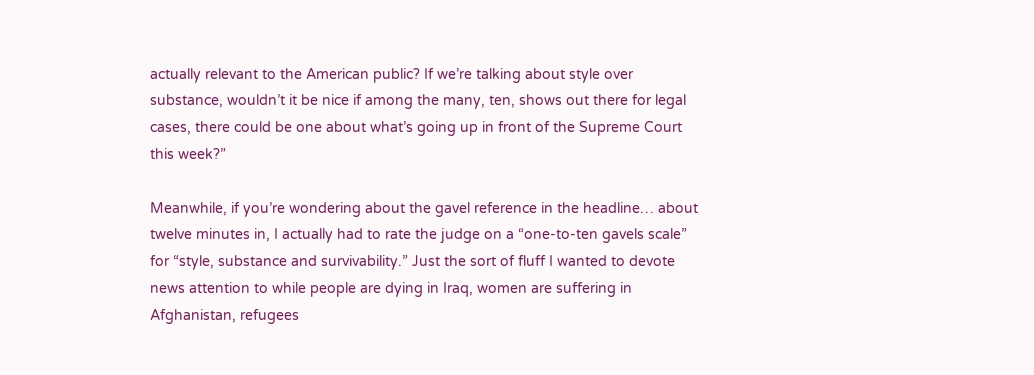actually relevant to the American public? If we’re talking about style over substance, wouldn’t it be nice if among the many, ten, shows out there for legal cases, there could be one about what’s going up in front of the Supreme Court this week?”

Meanwhile, if you’re wondering about the gavel reference in the headline… about twelve minutes in, I actually had to rate the judge on a “one-to-ten gavels scale” for “style, substance and survivability.” Just the sort of fluff I wanted to devote news attention to while people are dying in Iraq, women are suffering in Afghanistan, refugees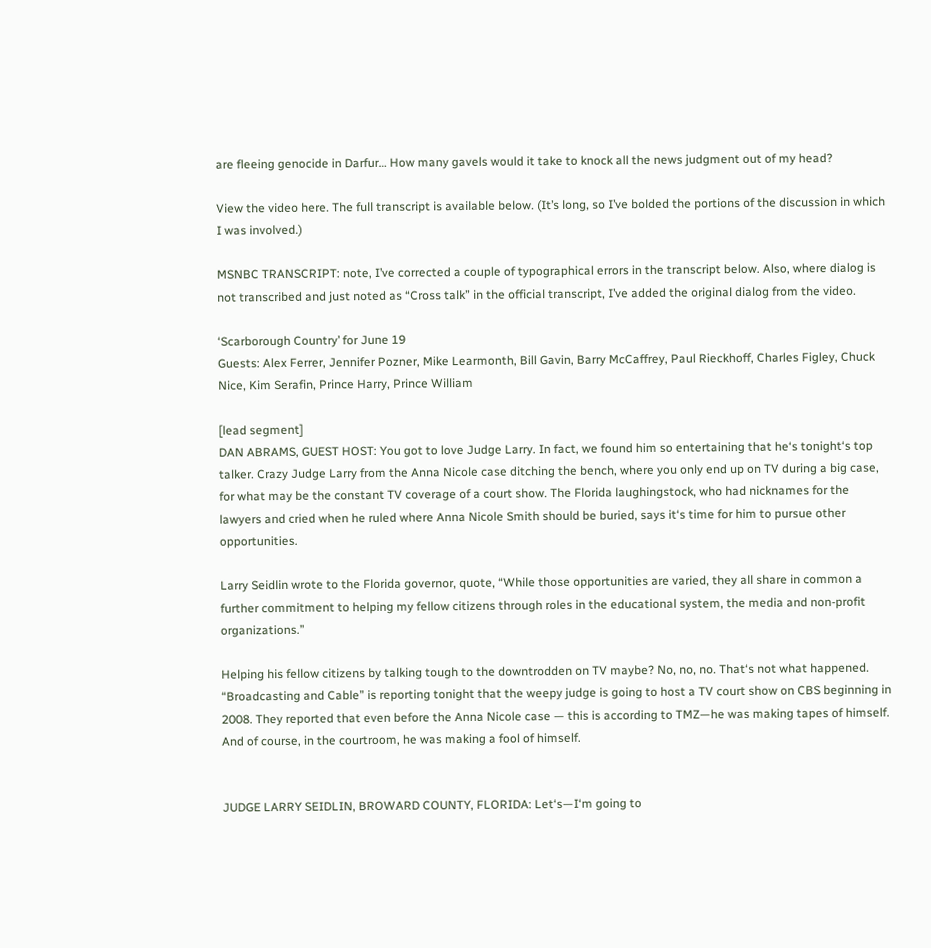are fleeing genocide in Darfur… How many gavels would it take to knock all the news judgment out of my head?

View the video here. The full transcript is available below. (It’s long, so I’ve bolded the portions of the discussion in which I was involved.)

MSNBC TRANSCRIPT: note, I’ve corrected a couple of typographical errors in the transcript below. Also, where dialog is not transcribed and just noted as “Cross talk” in the official transcript, I’ve added the original dialog from the video.

‘Scarborough Country’ for June 19
Guests: Alex Ferrer, Jennifer Pozner, Mike Learmonth, Bill Gavin, Barry McCaffrey, Paul Rieckhoff, Charles Figley, Chuck Nice, Kim Serafin, Prince Harry, Prince William

[lead segment]
DAN ABRAMS, GUEST HOST: You got to love Judge Larry. In fact, we found him so entertaining that he‘s tonight‘s top talker. Crazy Judge Larry from the Anna Nicole case ditching the bench, where you only end up on TV during a big case, for what may be the constant TV coverage of a court show. The Florida laughingstock, who had nicknames for the lawyers and cried when he ruled where Anna Nicole Smith should be buried, says it‘s time for him to pursue other opportunities.

Larry Seidlin wrote to the Florida governor, quote, “While those opportunities are varied, they all share in common a further commitment to helping my fellow citizens through roles in the educational system, the media and non-profit organizations.”

Helping his fellow citizens by talking tough to the downtrodden on TV maybe? No, no, no. That‘s not what happened. “Broadcasting and Cable” is reporting tonight that the weepy judge is going to host a TV court show on CBS beginning in 2008. They reported that even before the Anna Nicole case — this is according to TMZ—he was making tapes of himself. And of course, in the courtroom, he was making a fool of himself.


JUDGE LARRY SEIDLIN, BROWARD COUNTY, FLORIDA: Let‘s—I‘m going to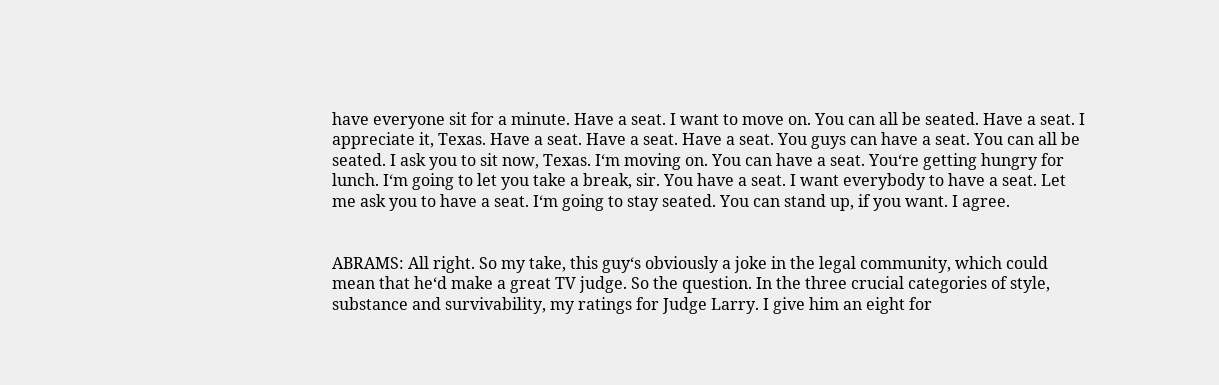have everyone sit for a minute. Have a seat. I want to move on. You can all be seated. Have a seat. I appreciate it, Texas. Have a seat. Have a seat. Have a seat. You guys can have a seat. You can all be seated. I ask you to sit now, Texas. I‘m moving on. You can have a seat. You‘re getting hungry for lunch. I‘m going to let you take a break, sir. You have a seat. I want everybody to have a seat. Let me ask you to have a seat. I‘m going to stay seated. You can stand up, if you want. I agree.


ABRAMS: All right. So my take, this guy‘s obviously a joke in the legal community, which could mean that he‘d make a great TV judge. So the question. In the three crucial categories of style, substance and survivability, my ratings for Judge Larry. I give him an eight for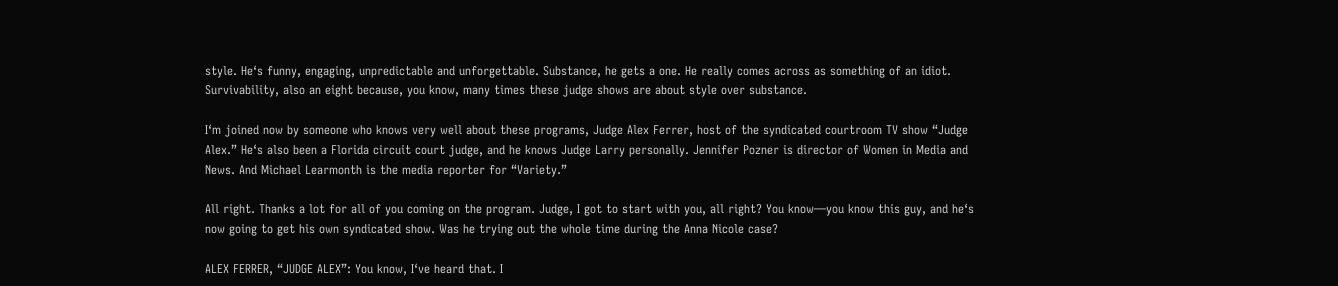style. He‘s funny, engaging, unpredictable and unforgettable. Substance, he gets a one. He really comes across as something of an idiot. Survivability, also an eight because, you know, many times these judge shows are about style over substance.

I‘m joined now by someone who knows very well about these programs, Judge Alex Ferrer, host of the syndicated courtroom TV show “Judge Alex.” He‘s also been a Florida circuit court judge, and he knows Judge Larry personally. Jennifer Pozner is director of Women in Media and News. And Michael Learmonth is the media reporter for “Variety.”

All right. Thanks a lot for all of you coming on the program. Judge, I got to start with you, all right? You know—you know this guy, and he‘s now going to get his own syndicated show. Was he trying out the whole time during the Anna Nicole case?

ALEX FERRER, “JUDGE ALEX”: You know, I‘ve heard that. I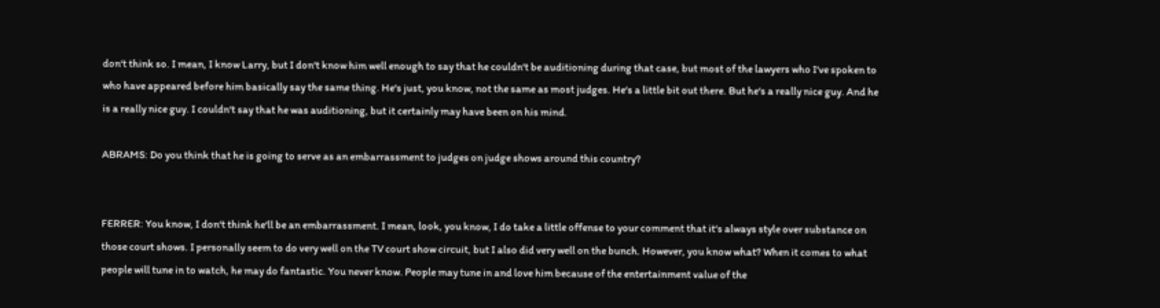don‘t think so. I mean, I know Larry, but I don‘t know him well enough to say that he couldn‘t be auditioning during that case, but most of the lawyers who I‘ve spoken to who have appeared before him basically say the same thing. He‘s just, you know, not the same as most judges. He‘s a little bit out there. But he‘s a really nice guy. And he is a really nice guy. I couldn‘t say that he was auditioning, but it certainly may have been on his mind.

ABRAMS: Do you think that he is going to serve as an embarrassment to judges on judge shows around this country?


FERRER: You know, I don‘t think he‘ll be an embarrassment. I mean, look, you know, I do take a little offense to your comment that it‘s always style over substance on those court shows. I personally seem to do very well on the TV court show circuit, but I also did very well on the bunch. However, you know what? When it comes to what people will tune in to watch, he may do fantastic. You never know. People may tune in and love him because of the entertainment value of the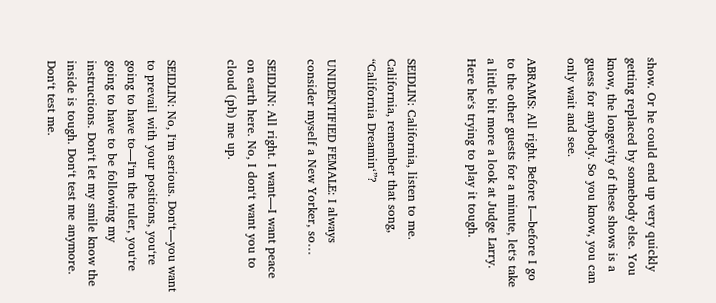show. Or he could end up very quickly getting replaced by somebody else. You know, the longevity of these shows is a guess for anybody. So you know, you can only wait and see.

ABRAMS: All right. Before I—before I go to the other guests for a minute, let‘s take a little bit more a look at Judge Larry. Here he‘s trying to play it tough.


SEIDLIN: California, listen to me. California, remember that song, “California Dreamin‘”?

UNIDENTIFIED FEMALE: I always consider myself a New Yorker, so…

SEIDLIN: All right. I want—I want peace on earth here. No, I don‘t want you to cloud (ph) me up.


SEIDLIN: No, I‘m serious. Don‘t—you want to prevail with your positions, you‘re going to have to—I‘m the ruler, you‘re going to have to be following my instructions. Don‘t let my smile know the inside is tough. Don‘t test me anymore. Don‘t test me.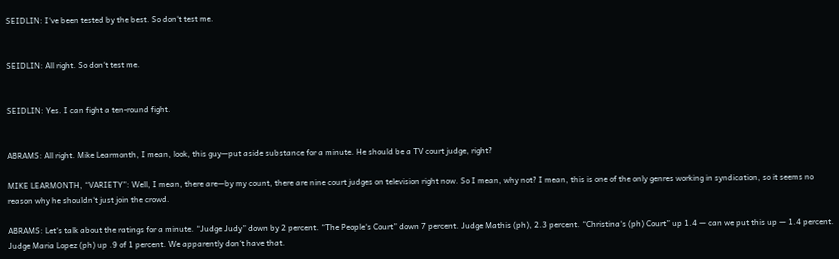SEIDLIN: I‘ve been tested by the best. So don‘t test me.


SEIDLIN: All right. So don‘t test me.


SEIDLIN: Yes. I can fight a ten-round fight.


ABRAMS: All right. Mike Learmonth, I mean, look, this guy—put aside substance for a minute. He should be a TV court judge, right?

MIKE LEARMONTH, “VARIETY”: Well, I mean, there are—by my count, there are nine court judges on television right now. So I mean, why not? I mean, this is one of the only genres working in syndication, so it seems no reason why he shouldn‘t just join the crowd.

ABRAMS: Let‘s talk about the ratings for a minute. “Judge Judy” down by 2 percent. “The People‘s Court” down 7 percent. Judge Mathis (ph), 2.3 percent. “Christina‘s (ph) Court” up 1.4 — can we put this up — 1.4 percent. Judge Maria Lopez (ph) up .9 of 1 percent. We apparently don‘t have that.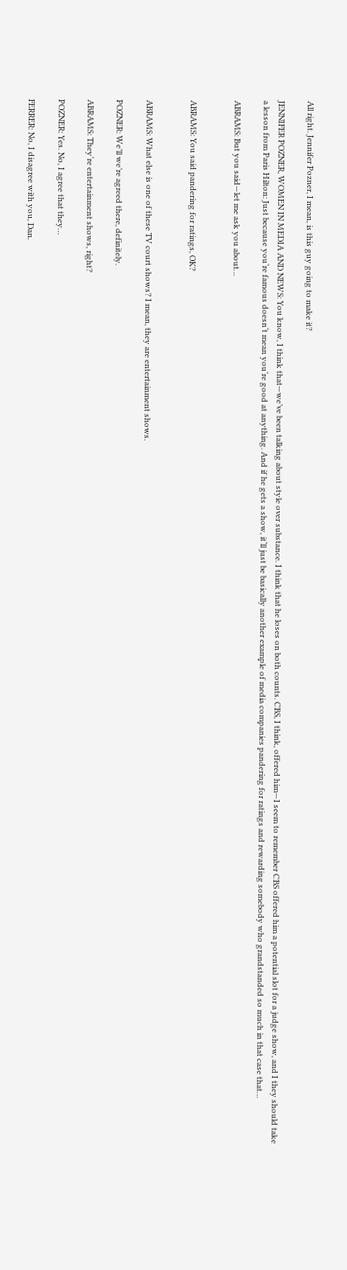All right. Jennifer Pozner, I mean, is this guy going to make it?

JENNIFER POZNER, WOMEN IN MEDIA AND NEWS: You know, I think that—we’ve been talking about style over substance. I think that he loses on both counts. CBS, I think, offered him—I seem to remember CBS offered him a potential slot for a judge show, and I they should take a lesson from Paris Hilton: Just because you‘re famous doesn‘t mean you‘re good at anything. And if he gets a show, it‘ll just be basically another example of media companies pandering for ratings and rewarding somebody who grandstanded so much in that case that…

ABRAMS: But you said—let me ask you about…


ABRAMS: You said pandering for ratings, OK?


ABRAMS: What else is one of these TV court shows? I mean, they are entertainment shows.

POZNER: We’ll we’re agreed there, definitely.

ABRAMS: They‘re entertainment shows, right?

POZNER: Yes. No, I agree that they…

FERRER: No, I disagree with you, Dan.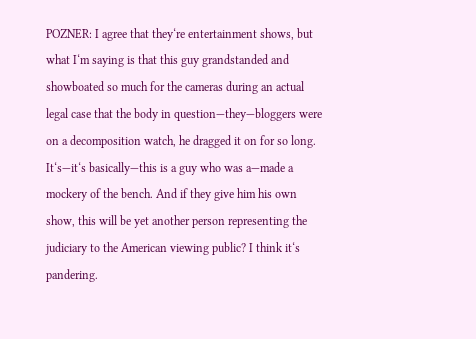POZNER: I agree that they‘re entertainment shows, but what I‘m saying is that this guy grandstanded and showboated so much for the cameras during an actual legal case that the body in question—they—bloggers were on a decomposition watch, he dragged it on for so long. It‘s—it‘s basically—this is a guy who was a—made a mockery of the bench. And if they give him his own show, this will be yet another person representing the judiciary to the American viewing public? I think it‘s pandering.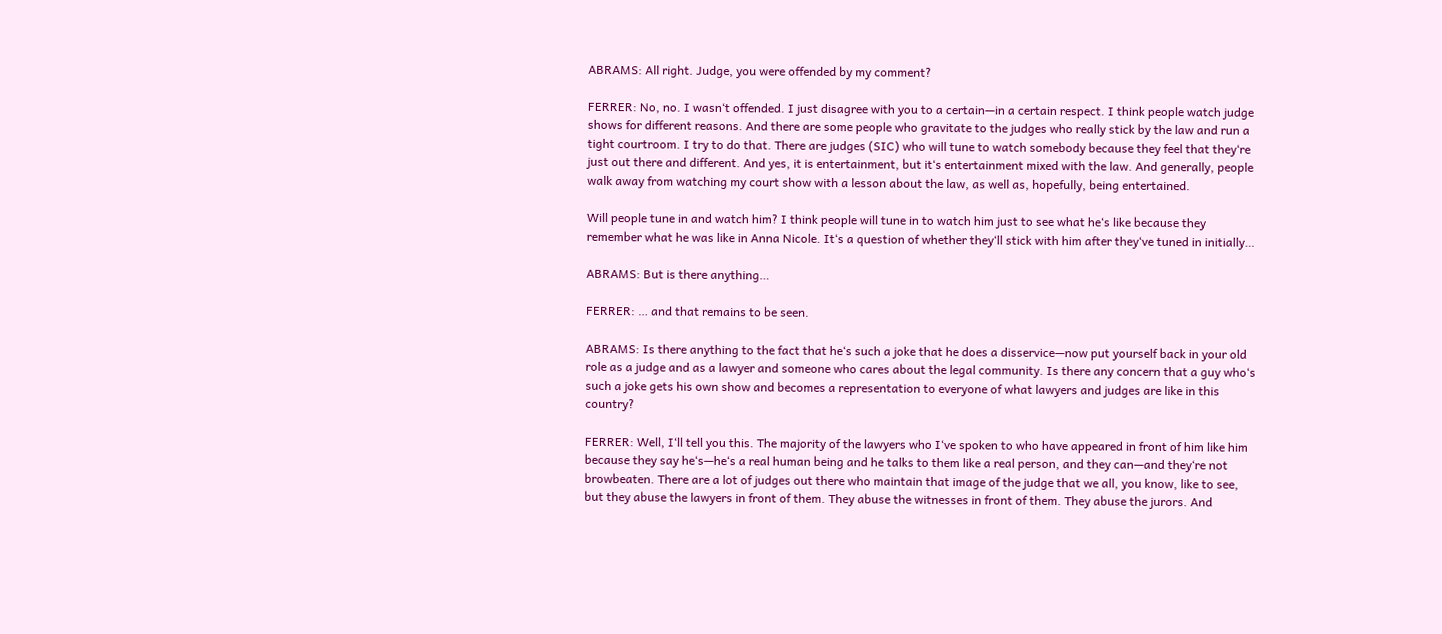ABRAMS: All right. Judge, you were offended by my comment?

FERRER: No, no. I wasn‘t offended. I just disagree with you to a certain—in a certain respect. I think people watch judge shows for different reasons. And there are some people who gravitate to the judges who really stick by the law and run a tight courtroom. I try to do that. There are judges (SIC) who will tune to watch somebody because they feel that they‘re just out there and different. And yes, it is entertainment, but it‘s entertainment mixed with the law. And generally, people walk away from watching my court show with a lesson about the law, as well as, hopefully, being entertained.

Will people tune in and watch him? I think people will tune in to watch him just to see what he‘s like because they remember what he was like in Anna Nicole. It‘s a question of whether they‘ll stick with him after they‘ve tuned in initially…

ABRAMS: But is there anything…

FERRER: … and that remains to be seen.

ABRAMS: Is there anything to the fact that he‘s such a joke that he does a disservice—now put yourself back in your old role as a judge and as a lawyer and someone who cares about the legal community. Is there any concern that a guy who‘s such a joke gets his own show and becomes a representation to everyone of what lawyers and judges are like in this country?

FERRER: Well, I‘ll tell you this. The majority of the lawyers who I‘ve spoken to who have appeared in front of him like him because they say he‘s—he‘s a real human being and he talks to them like a real person, and they can—and they‘re not browbeaten. There are a lot of judges out there who maintain that image of the judge that we all, you know, like to see, but they abuse the lawyers in front of them. They abuse the witnesses in front of them. They abuse the jurors. And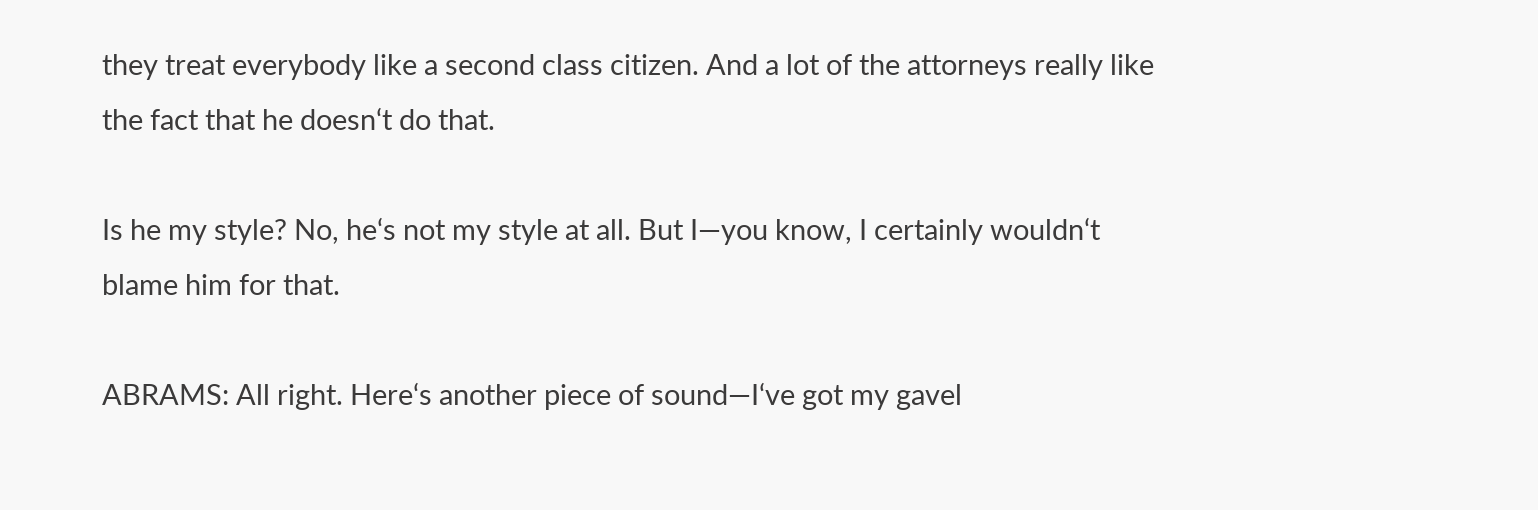they treat everybody like a second class citizen. And a lot of the attorneys really like the fact that he doesn‘t do that.

Is he my style? No, he‘s not my style at all. But I—you know, I certainly wouldn‘t blame him for that.

ABRAMS: All right. Here‘s another piece of sound—I‘ve got my gavel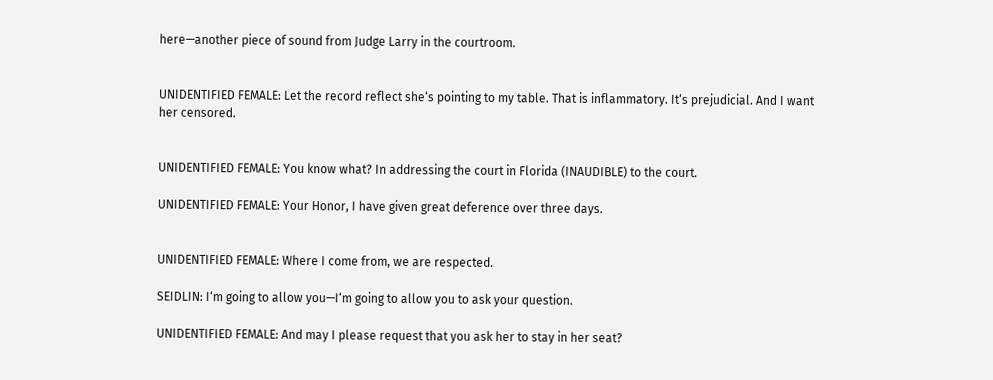here—another piece of sound from Judge Larry in the courtroom.


UNIDENTIFIED FEMALE: Let the record reflect she‘s pointing to my table. That is inflammatory. It‘s prejudicial. And I want her censored.


UNIDENTIFIED FEMALE: You know what? In addressing the court in Florida (INAUDIBLE) to the court.

UNIDENTIFIED FEMALE: Your Honor, I have given great deference over three days.


UNIDENTIFIED FEMALE: Where I come from, we are respected.

SEIDLIN: I‘m going to allow you—I‘m going to allow you to ask your question.

UNIDENTIFIED FEMALE: And may I please request that you ask her to stay in her seat?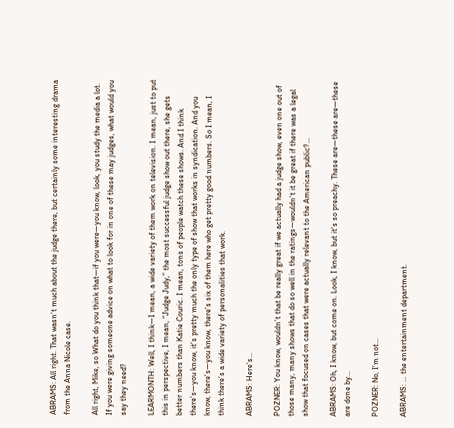ABRAMS: All right. That wasn‘t much about the judge there, but certainly some interesting drama from the Anna Nicole case.

All right, Mike, so What do you think that—if you were—you know, look, you study the media a lot. If you were giving someone advice on what to look for in one of these may judges, what would you say they need?

LEARMONTH: Well, I think—I mean, a wide variety of them work on television. I mean, just to put this in perspective, I mean, “Judge Judy,” the most successful judge show out there, she gets better numbers than Katie Couric. I mean, tons of people watch these shows. And I think there‘s—you know, it‘s pretty much the only type of show that works in syndication. And you know, there‘s—you know, there‘s six of them here who get pretty good numbers. So I mean, I think there‘s a wide variety of personalities that work.

ABRAMS: Here‘s…

POZNER: You know, wouldn’t that be really great if we actually had a judge show, even one out of those many, many shows that do so well in the ratings—wouldn‘t it be great if there was a legal show that focused on cases that were actually relevant to the American public?…

ABRAMS: Oh, I know, but come on. Look, I know, but it‘s so preachy. These are—these are—these are done by…

POZNER: No, I‘m not…

ABRAMS: … the entertainment department.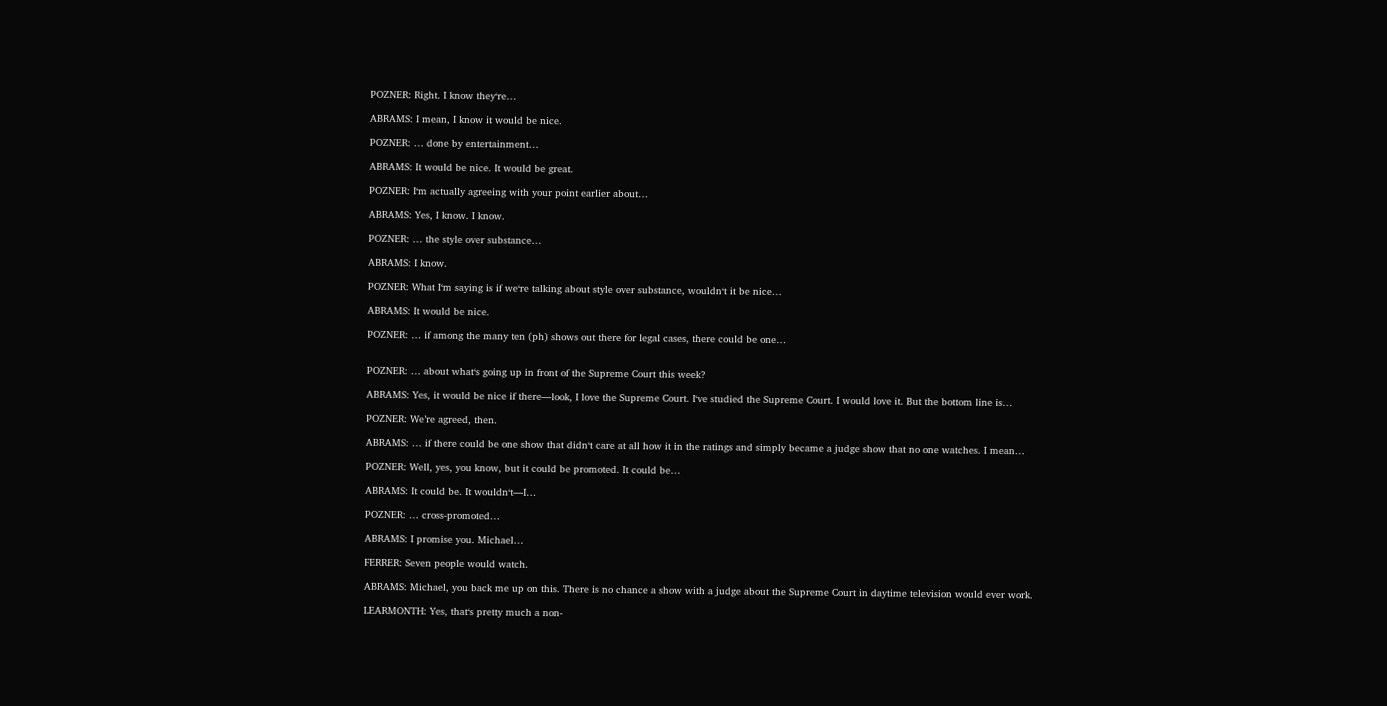POZNER: Right. I know they‘re…

ABRAMS: I mean, I know it would be nice.

POZNER: … done by entertainment…

ABRAMS: It would be nice. It would be great.

POZNER: I‘m actually agreeing with your point earlier about…

ABRAMS: Yes, I know. I know.

POZNER: … the style over substance…

ABRAMS: I know.

POZNER: What I‘m saying is if we‘re talking about style over substance, wouldn‘t it be nice…

ABRAMS: It would be nice.

POZNER: … if among the many ten (ph) shows out there for legal cases, there could be one…


POZNER: … about what‘s going up in front of the Supreme Court this week?

ABRAMS: Yes, it would be nice if there—look, I love the Supreme Court. I‘ve studied the Supreme Court. I would love it. But the bottom line is…

POZNER: We’re agreed, then.

ABRAMS: … if there could be one show that didn‘t care at all how it in the ratings and simply became a judge show that no one watches. I mean…

POZNER: Well, yes, you know, but it could be promoted. It could be…

ABRAMS: It could be. It wouldn‘t—I…

POZNER: … cross-promoted…

ABRAMS: I promise you. Michael…

FERRER: Seven people would watch.

ABRAMS: Michael, you back me up on this. There is no chance a show with a judge about the Supreme Court in daytime television would ever work.

LEARMONTH: Yes, that‘s pretty much a non-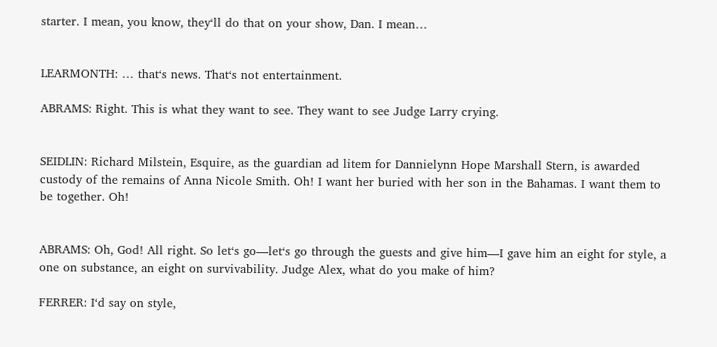starter. I mean, you know, they‘ll do that on your show, Dan. I mean…


LEARMONTH: … that‘s news. That‘s not entertainment.

ABRAMS: Right. This is what they want to see. They want to see Judge Larry crying.


SEIDLIN: Richard Milstein, Esquire, as the guardian ad litem for Dannielynn Hope Marshall Stern, is awarded custody of the remains of Anna Nicole Smith. Oh! I want her buried with her son in the Bahamas. I want them to be together. Oh!


ABRAMS: Oh, God! All right. So let‘s go—let‘s go through the guests and give him—I gave him an eight for style, a one on substance, an eight on survivability. Judge Alex, what do you make of him?

FERRER: I‘d say on style,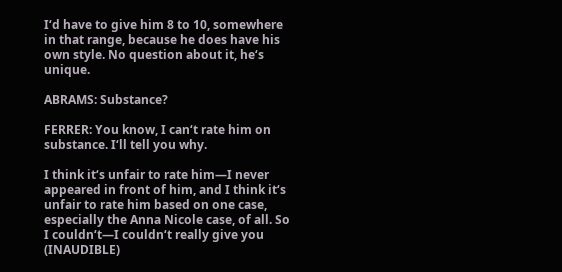I‘d have to give him 8 to 10, somewhere in that range, because he does have his own style. No question about it, he‘s unique.

ABRAMS: Substance?

FERRER: You know, I can‘t rate him on substance. I‘ll tell you why.

I think it‘s unfair to rate him—I never appeared in front of him, and I think it‘s unfair to rate him based on one case, especially the Anna Nicole case, of all. So I couldn‘t—I couldn‘t really give you (INAUDIBLE)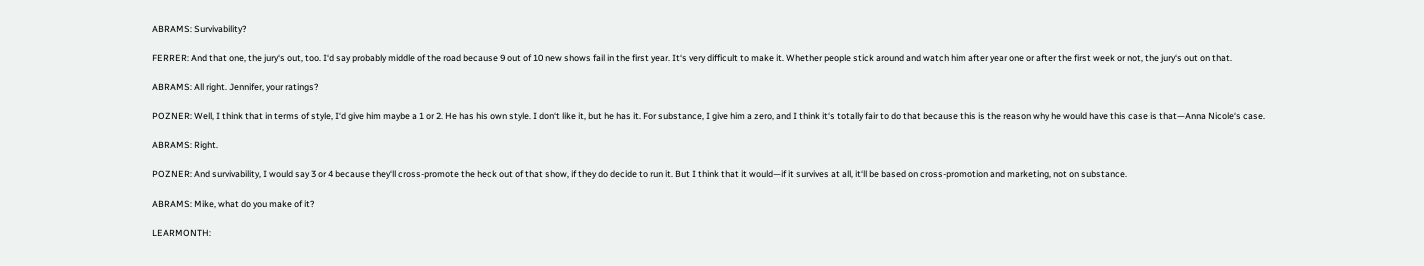ABRAMS: Survivability?

FERRER: And that one, the jury‘s out, too. I‘d say probably middle of the road because 9 out of 10 new shows fail in the first year. It‘s very difficult to make it. Whether people stick around and watch him after year one or after the first week or not, the jury‘s out on that.

ABRAMS: All right. Jennifer, your ratings?

POZNER: Well, I think that in terms of style, I‘d give him maybe a 1 or 2. He has his own style. I don‘t like it, but he has it. For substance, I give him a zero, and I think it‘s totally fair to do that because this is the reason why he would have this case is that—Anna Nicole‘s case.

ABRAMS: Right.

POZNER: And survivability, I would say 3 or 4 because they‘ll cross-promote the heck out of that show, if they do decide to run it. But I think that it would—if it survives at all, it‘ll be based on cross-promotion and marketing, not on substance.

ABRAMS: Mike, what do you make of it?

LEARMONTH: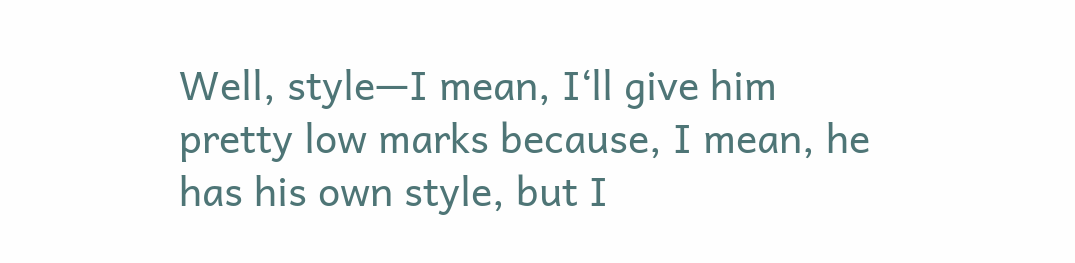Well, style—I mean, I‘ll give him pretty low marks because, I mean, he has his own style, but I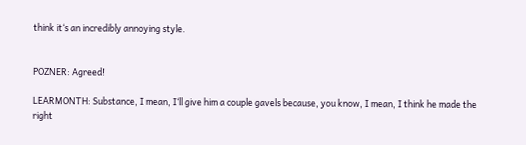think it‘s an incredibly annoying style.


POZNER: Agreed!

LEARMONTH: Substance, I mean, I‘ll give him a couple gavels because, you know, I mean, I think he made the right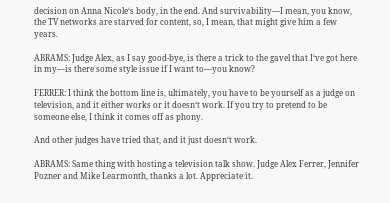decision on Anna Nicole‘s body, in the end. And survivability—I mean, you know, the TV networks are starved for content, so, I mean, that might give him a few years.

ABRAMS: Judge Alex, as I say good-bye, is there a trick to the gavel that I‘ve got here in my—is there some style issue if I want to—you know?

FERRER: I think the bottom line is, ultimately, you have to be yourself as a judge on television, and it either works or it doesn‘t work. If you try to pretend to be someone else, I think it comes off as phony.

And other judges have tried that, and it just doesn‘t work.

ABRAMS: Same thing with hosting a television talk show. Judge Alex Ferrer, Jennifer Pozner and Mike Learmonth, thanks a lot. Appreciate it.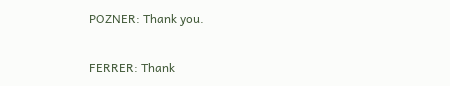POZNER: Thank you.

FERRER: Thank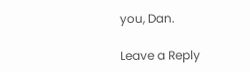you, Dan.

Leave a Reply